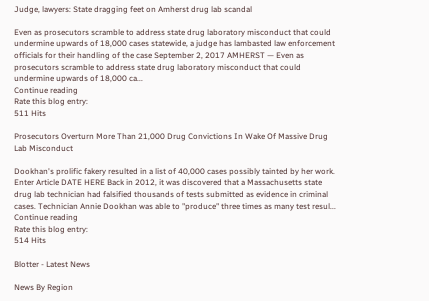Judge, lawyers: State dragging feet on Amherst drug lab scandal

Even as prosecutors scramble to address state drug laboratory misconduct that could undermine upwards of 18,000 cases statewide, a judge has lambasted law enforcement officials for their handling of the case September 2, 2017 AMHERST — Even as prosecutors scramble to address state drug laboratory misconduct that could undermine upwards of 18,000 ca...
Continue reading
Rate this blog entry:
511 Hits

Prosecutors Overturn More Than 21,000 Drug Convictions In Wake Of Massive Drug Lab Misconduct

Dookhan's prolific fakery resulted in a list of 40,000 cases possibly tainted by her work. Enter Article DATE HERE Back in 2012, it was discovered that a Massachusetts state drug lab technician had falsified thousands of tests submitted as evidence in criminal cases. Technician Annie Dookhan was able to "produce" three times as many test resul...
Continue reading
Rate this blog entry:
514 Hits

Blotter - Latest News

News By Region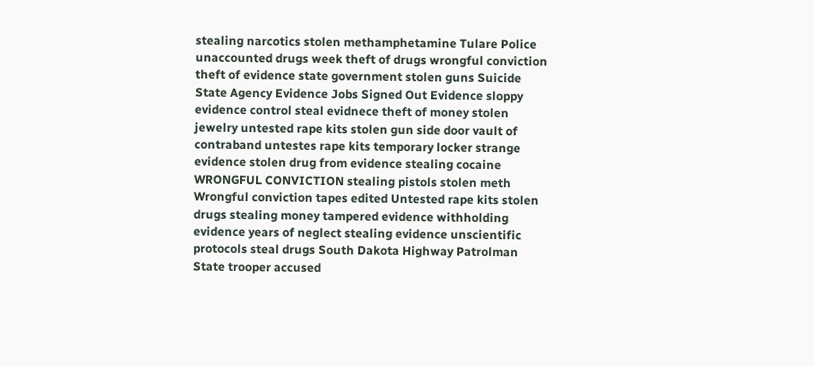stealing narcotics stolen methamphetamine Tulare Police unaccounted drugs week theft of drugs wrongful conviction theft of evidence state government stolen guns Suicide State Agency Evidence Jobs Signed Out Evidence sloppy evidence control steal evidnece theft of money stolen jewelry untested rape kits stolen gun side door vault of contraband untestes rape kits temporary locker strange evidence stolen drug from evidence stealing cocaine WRONGFUL CONVICTION stealing pistols stolen meth Wrongful conviction tapes edited Untested rape kits stolen drugs stealing money tampered evidence withholding evidence years of neglect stealing evidence unscientific protocols steal drugs South Dakota Highway Patrolman State trooper accused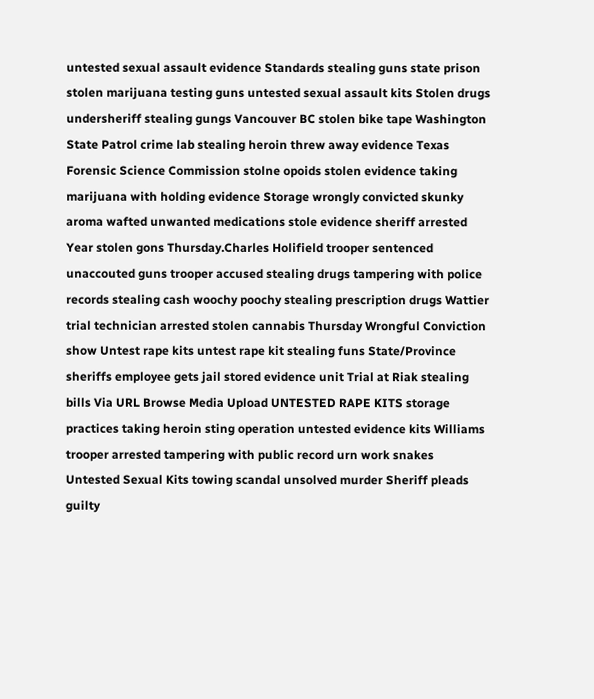untested sexual assault evidence Standards stealing guns state prison stolen marijuana testing guns untested sexual assault kits Stolen drugs undersheriff stealing gungs Vancouver BC stolen bike tape Washington State Patrol crime lab stealing heroin threw away evidence Texas Forensic Science Commission stolne opoids stolen evidence taking marijuana with holding evidence Storage wrongly convicted skunky aroma wafted unwanted medications stole evidence sheriff arrested Year stolen gons Thursday.Charles Holifield trooper sentenced unaccouted guns trooper accused stealing drugs tampering with police records stealing cash woochy poochy stealing prescription drugs Wattier trial technician arrested stolen cannabis Thursday Wrongful Conviction show Untest rape kits untest rape kit stealing funs State/Province sheriffs employee gets jail stored evidence unit Trial at Riak stealing bills Via URL Browse Media Upload UNTESTED RAPE KITS storage practices taking heroin sting operation untested evidence kits Williams trooper arrested tampering with public record urn work snakes Untested Sexual Kits towing scandal unsolved murder Sheriff pleads guilty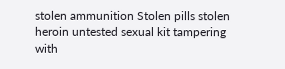stolen ammunition Stolen pills stolen heroin untested sexual kit tampering with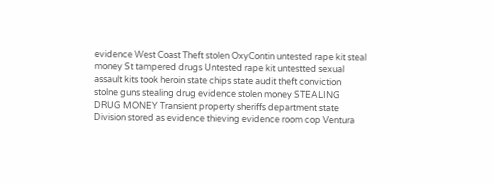evidence West Coast Theft stolen OxyContin untested rape kit steal money St tampered drugs Untested rape kit untestted sexual assault kits took heroin state chips state audit theft conviction stolne guns stealing drug evidence stolen money STEALING DRUG MONEY Transient property sheriffs department state Division stored as evidence thieving evidence room cop Ventura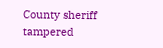County sheriff tampered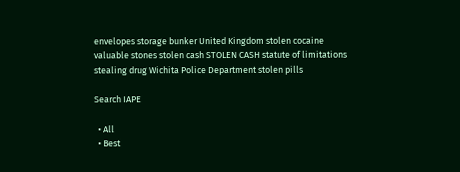envelopes storage bunker United Kingdom stolen cocaine valuable stones stolen cash STOLEN CASH statute of limitations stealing drug Wichita Police Department stolen pills

Search IAPE

  • All
  • Best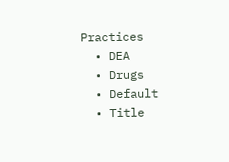Practices
  • DEA
  • Drugs
  • Default
  • Title